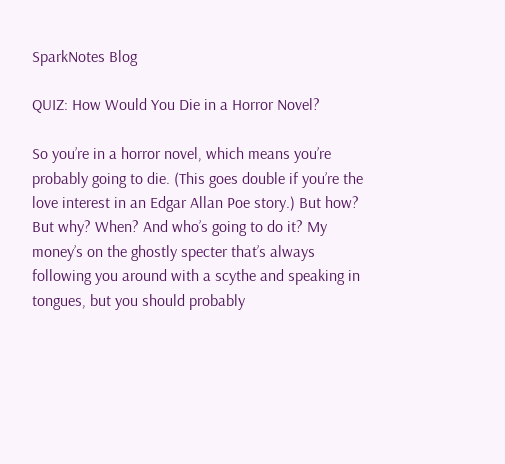SparkNotes Blog

QUIZ: How Would You Die in a Horror Novel?

So you’re in a horror novel, which means you’re probably going to die. (This goes double if you’re the love interest in an Edgar Allan Poe story.) But how? But why? When? And who’s going to do it? My money’s on the ghostly specter that’s always following you around with a scythe and speaking in tongues, but you should probably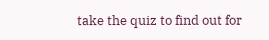take the quiz to find out for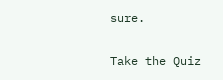sure.

Take the Quiz